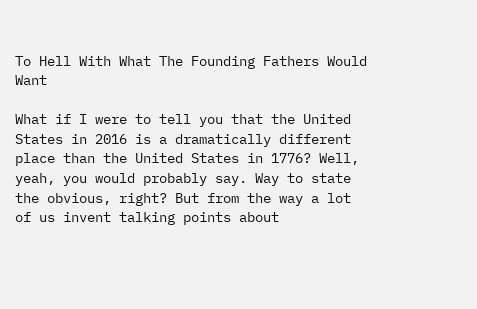To Hell With What The Founding Fathers Would Want

What if I were to tell you that the United States in 2016 is a dramatically different place than the United States in 1776? Well, yeah, you would probably say. Way to state the obvious, right? But from the way a lot of us invent talking points about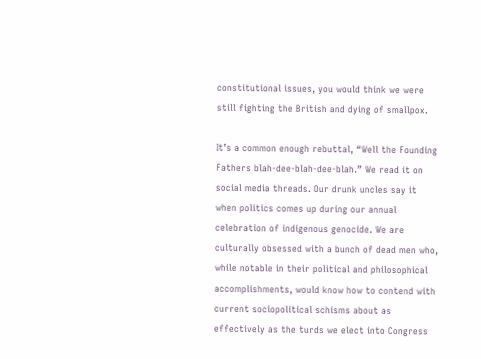constitutional issues, you would think we were still fighting the British and dying of smallpox.

It’s a common enough rebuttal, “Well the Founding Fathers blah-dee-blah-dee-blah.” We read it on social media threads. Our drunk uncles say it when politics comes up during our annual celebration of indigenous genocide. We are culturally obsessed with a bunch of dead men who, while notable in their political and philosophical accomplishments, would know how to contend with current sociopolitical schisms about as effectively as the turds we elect into Congress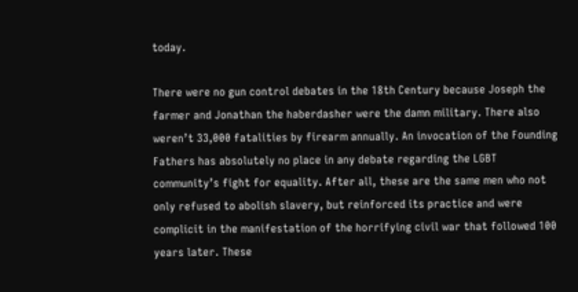today.

There were no gun control debates in the 18th Century because Joseph the farmer and Jonathan the haberdasher were the damn military. There also weren’t 33,000 fatalities by firearm annually. An invocation of the Founding Fathers has absolutely no place in any debate regarding the LGBT community’s fight for equality. After all, these are the same men who not only refused to abolish slavery, but reinforced its practice and were complicit in the manifestation of the horrifying civil war that followed 100 years later. These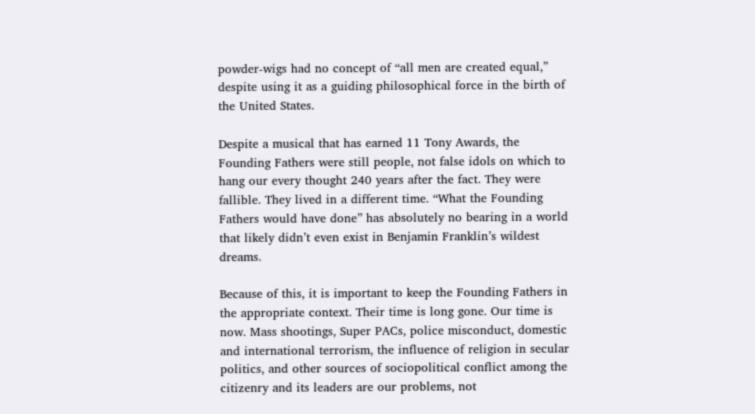powder-wigs had no concept of “all men are created equal,” despite using it as a guiding philosophical force in the birth of the United States.

Despite a musical that has earned 11 Tony Awards, the Founding Fathers were still people, not false idols on which to hang our every thought 240 years after the fact. They were fallible. They lived in a different time. “What the Founding Fathers would have done” has absolutely no bearing in a world that likely didn’t even exist in Benjamin Franklin’s wildest dreams.

Because of this, it is important to keep the Founding Fathers in the appropriate context. Their time is long gone. Our time is now. Mass shootings, Super PACs, police misconduct, domestic and international terrorism, the influence of religion in secular politics, and other sources of sociopolitical conflict among the citizenry and its leaders are our problems, not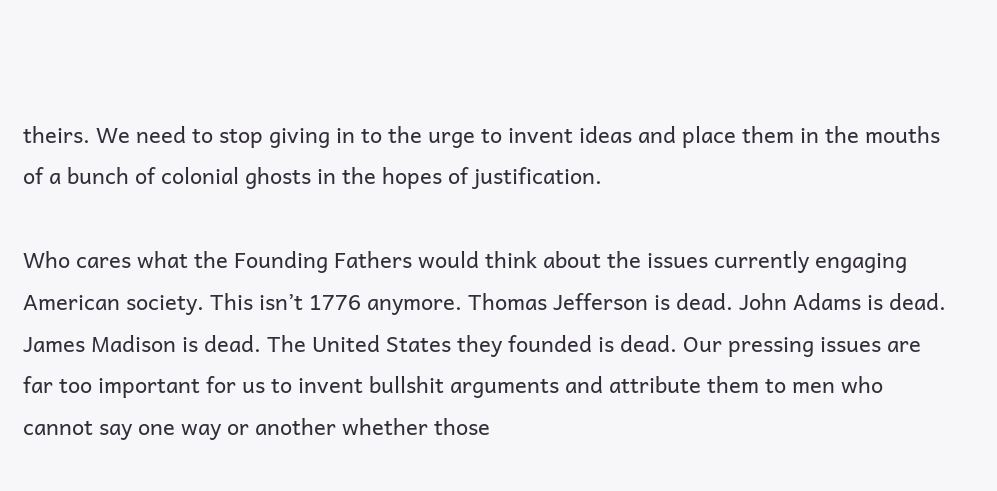theirs. We need to stop giving in to the urge to invent ideas and place them in the mouths of a bunch of colonial ghosts in the hopes of justification.

Who cares what the Founding Fathers would think about the issues currently engaging American society. This isn’t 1776 anymore. Thomas Jefferson is dead. John Adams is dead. James Madison is dead. The United States they founded is dead. Our pressing issues are far too important for us to invent bullshit arguments and attribute them to men who cannot say one way or another whether those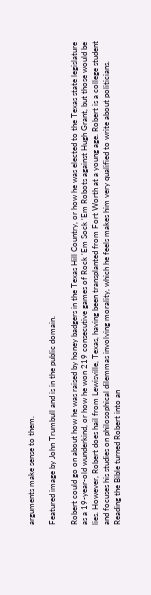arguments make sense to them.

Featured image by John Trumbull and is in the public domain.

Robert could go on about how he was raised by honey badgers in the Texas Hill Country, or how he was elected to the Texas state legislature as a 19-year-old wunderkind, or how he won 219 consecutive games of Rock 'Em Sock 'Em Robots against Hugh Grant, but those would be lies. However, Robert does hail from Lewisville, Texas, having been transplanted from Fort Worth at a young age. Robert is a college student and focuses his studies on philosophical dilemmas involving morality, which he feels makes him very qualified to write about politicians. Reading the Bible turned Robert into an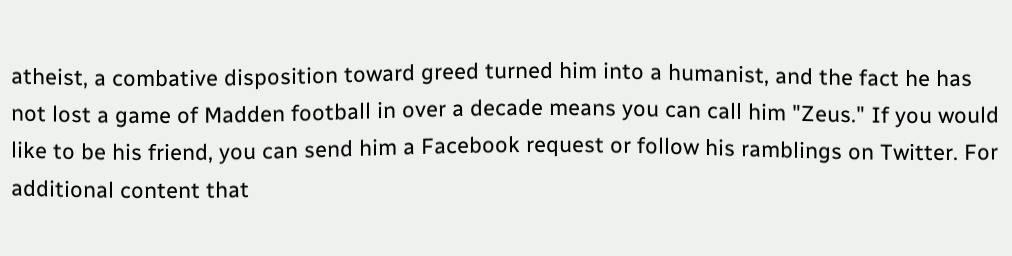atheist, a combative disposition toward greed turned him into a humanist, and the fact he has not lost a game of Madden football in over a decade means you can call him "Zeus." If you would like to be his friend, you can send him a Facebook request or follow his ramblings on Twitter. For additional content that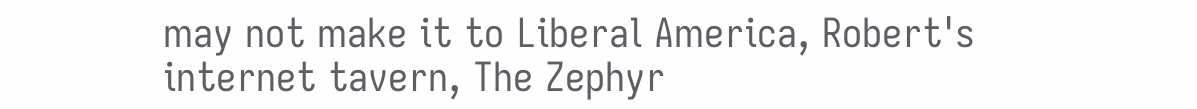may not make it to Liberal America, Robert's internet tavern, The Zephyr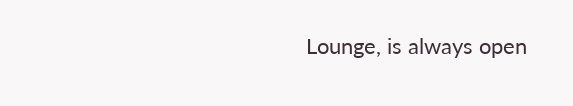Lounge, is always open